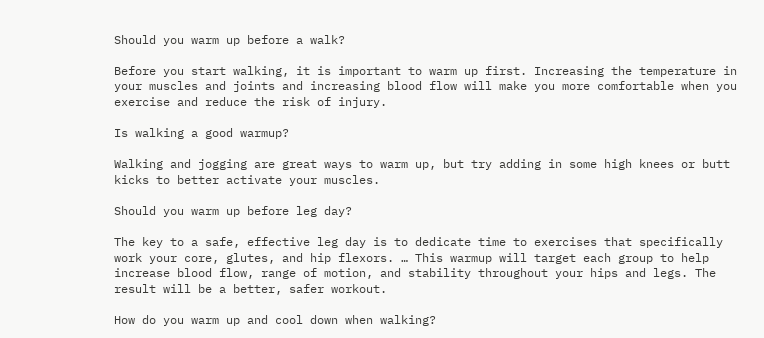Should you warm up before a walk?

Before you start walking, it is important to warm up first. Increasing the temperature in your muscles and joints and increasing blood flow will make you more comfortable when you exercise and reduce the risk of injury.

Is walking a good warmup?

Walking and jogging are great ways to warm up, but try adding in some high knees or butt kicks to better activate your muscles.

Should you warm up before leg day?

The key to a safe, effective leg day is to dedicate time to exercises that specifically work your core, glutes, and hip flexors. … This warmup will target each group to help increase blood flow, range of motion, and stability throughout your hips and legs. The result will be a better, safer workout.

How do you warm up and cool down when walking?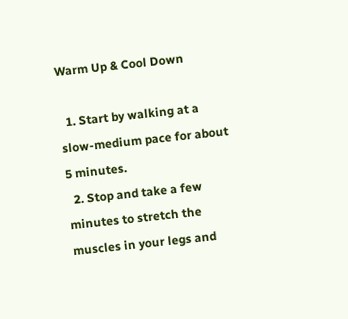Warm Up & Cool Down

  1. Start by walking at a slow-medium pace for about 5 minutes.
  2. Stop and take a few minutes to stretch the muscles in your legs and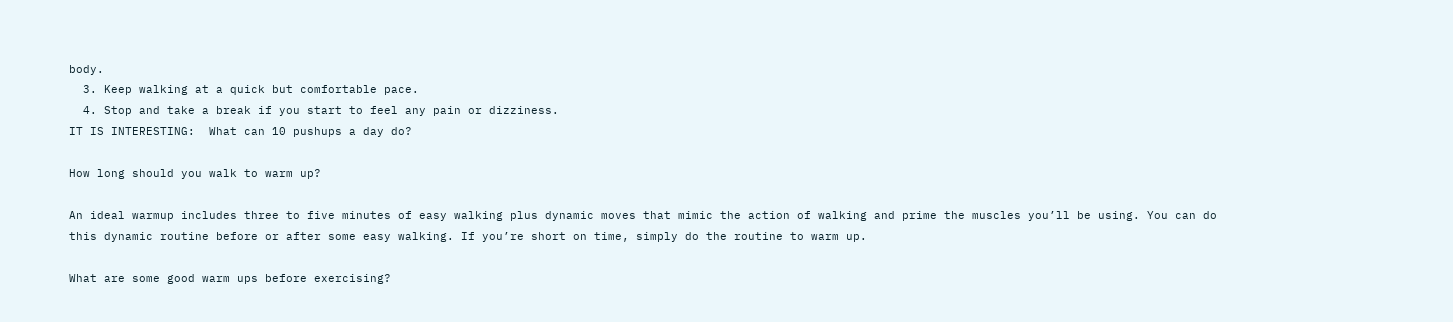body.
  3. Keep walking at a quick but comfortable pace.
  4. Stop and take a break if you start to feel any pain or dizziness.
IT IS INTERESTING:  What can 10 pushups a day do?

How long should you walk to warm up?

An ideal warmup includes three to five minutes of easy walking plus dynamic moves that mimic the action of walking and prime the muscles you’ll be using. You can do this dynamic routine before or after some easy walking. If you’re short on time, simply do the routine to warm up.

What are some good warm ups before exercising?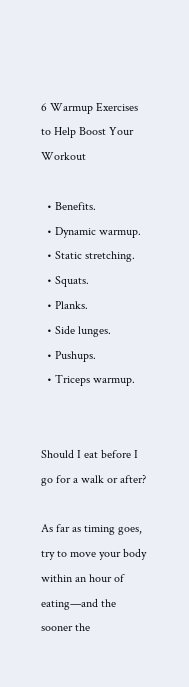6 Warmup Exercises to Help Boost Your Workout

  • Benefits.
  • Dynamic warmup.
  • Static stretching.
  • Squats.
  • Planks.
  • Side lunges.
  • Pushups.
  • Triceps warmup.


Should I eat before I go for a walk or after?

As far as timing goes, try to move your body within an hour of eating—and the sooner the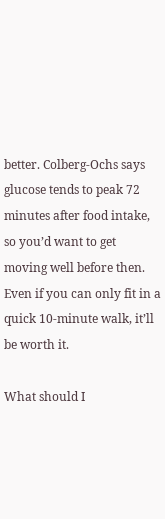better. Colberg-Ochs says glucose tends to peak 72 minutes after food intake, so you’d want to get moving well before then. Even if you can only fit in a quick 10-minute walk, it’ll be worth it.

What should I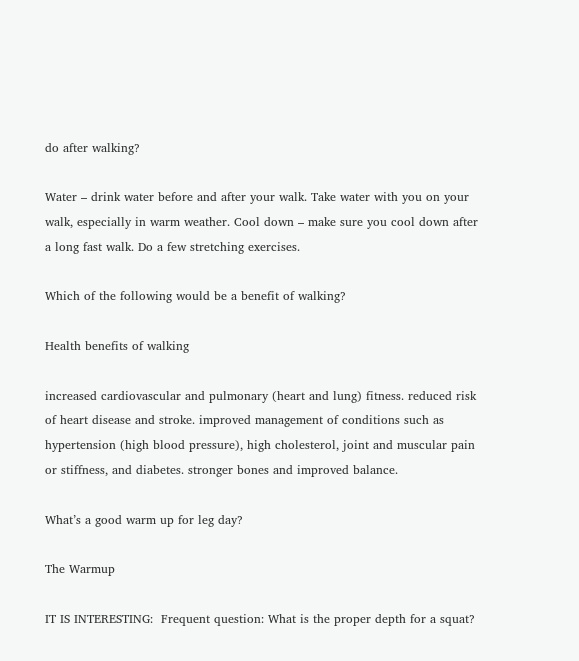do after walking?

Water – drink water before and after your walk. Take water with you on your walk, especially in warm weather. Cool down – make sure you cool down after a long fast walk. Do a few stretching exercises.

Which of the following would be a benefit of walking?

Health benefits of walking

increased cardiovascular and pulmonary (heart and lung) fitness. reduced risk of heart disease and stroke. improved management of conditions such as hypertension (high blood pressure), high cholesterol, joint and muscular pain or stiffness, and diabetes. stronger bones and improved balance.

What’s a good warm up for leg day?

The Warmup

IT IS INTERESTING:  Frequent question: What is the proper depth for a squat?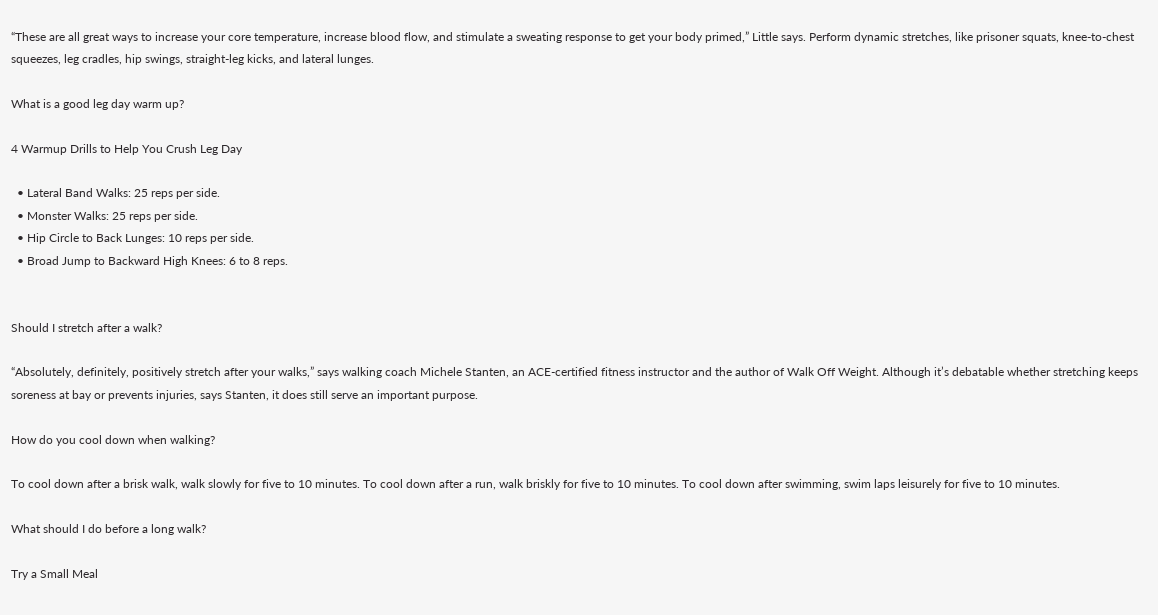“These are all great ways to increase your core temperature, increase blood flow, and stimulate a sweating response to get your body primed,” Little says. Perform dynamic stretches, like prisoner squats, knee-to-chest squeezes, leg cradles, hip swings, straight-leg kicks, and lateral lunges.

What is a good leg day warm up?

4 Warmup Drills to Help You Crush Leg Day

  • Lateral Band Walks: 25 reps per side.
  • Monster Walks: 25 reps per side.
  • Hip Circle to Back Lunges: 10 reps per side.
  • Broad Jump to Backward High Knees: 6 to 8 reps.


Should I stretch after a walk?

“Absolutely, definitely, positively stretch after your walks,” says walking coach Michele Stanten, an ACE-certified fitness instructor and the author of Walk Off Weight. Although it’s debatable whether stretching keeps soreness at bay or prevents injuries, says Stanten, it does still serve an important purpose.

How do you cool down when walking?

To cool down after a brisk walk, walk slowly for five to 10 minutes. To cool down after a run, walk briskly for five to 10 minutes. To cool down after swimming, swim laps leisurely for five to 10 minutes.

What should I do before a long walk?

Try a Small Meal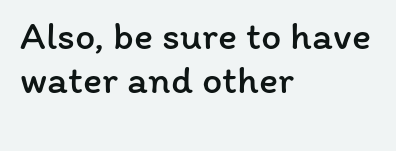Also, be sure to have water and other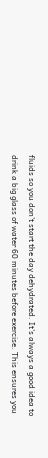fluids so you don’t start the day dehydrated. It’s always a good idea to drink a big glass of water 60 minutes before exercise. This ensures you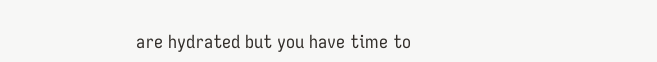are hydrated but you have time to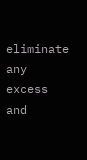eliminate any excess and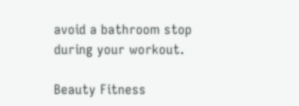avoid a bathroom stop during your workout.

Beauty Fitness